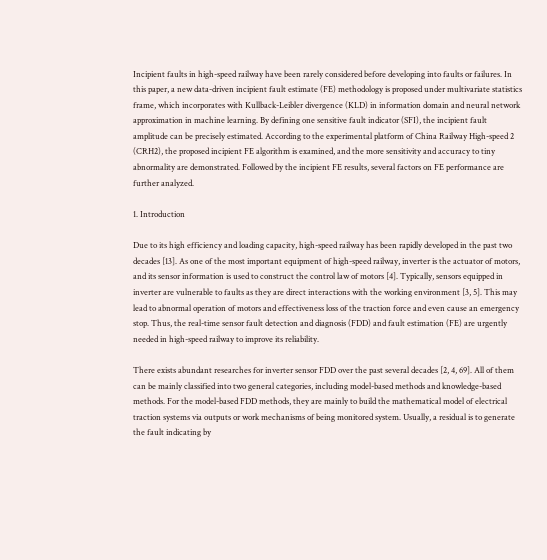Incipient faults in high-speed railway have been rarely considered before developing into faults or failures. In this paper, a new data-driven incipient fault estimate (FE) methodology is proposed under multivariate statistics frame, which incorporates with Kullback-Leibler divergence (KLD) in information domain and neural network approximation in machine learning. By defining one sensitive fault indicator (SFI), the incipient fault amplitude can be precisely estimated. According to the experimental platform of China Railway High-speed 2 (CRH2), the proposed incipient FE algorithm is examined, and the more sensitivity and accuracy to tiny abnormality are demonstrated. Followed by the incipient FE results, several factors on FE performance are further analyzed.

1. Introduction

Due to its high efficiency and loading capacity, high-speed railway has been rapidly developed in the past two decades [13]. As one of the most important equipment of high-speed railway, inverter is the actuator of motors, and its sensor information is used to construct the control law of motors [4]. Typically, sensors equipped in inverter are vulnerable to faults as they are direct interactions with the working environment [3, 5]. This may lead to abnormal operation of motors and effectiveness loss of the traction force and even cause an emergency stop. Thus, the real-time sensor fault detection and diagnosis (FDD) and fault estimation (FE) are urgently needed in high-speed railway to improve its reliability.

There exists abundant researches for inverter sensor FDD over the past several decades [2, 4, 69]. All of them can be mainly classified into two general categories, including model-based methods and knowledge-based methods. For the model-based FDD methods, they are mainly to build the mathematical model of electrical traction systems via outputs or work mechanisms of being monitored system. Usually, a residual is to generate the fault indicating by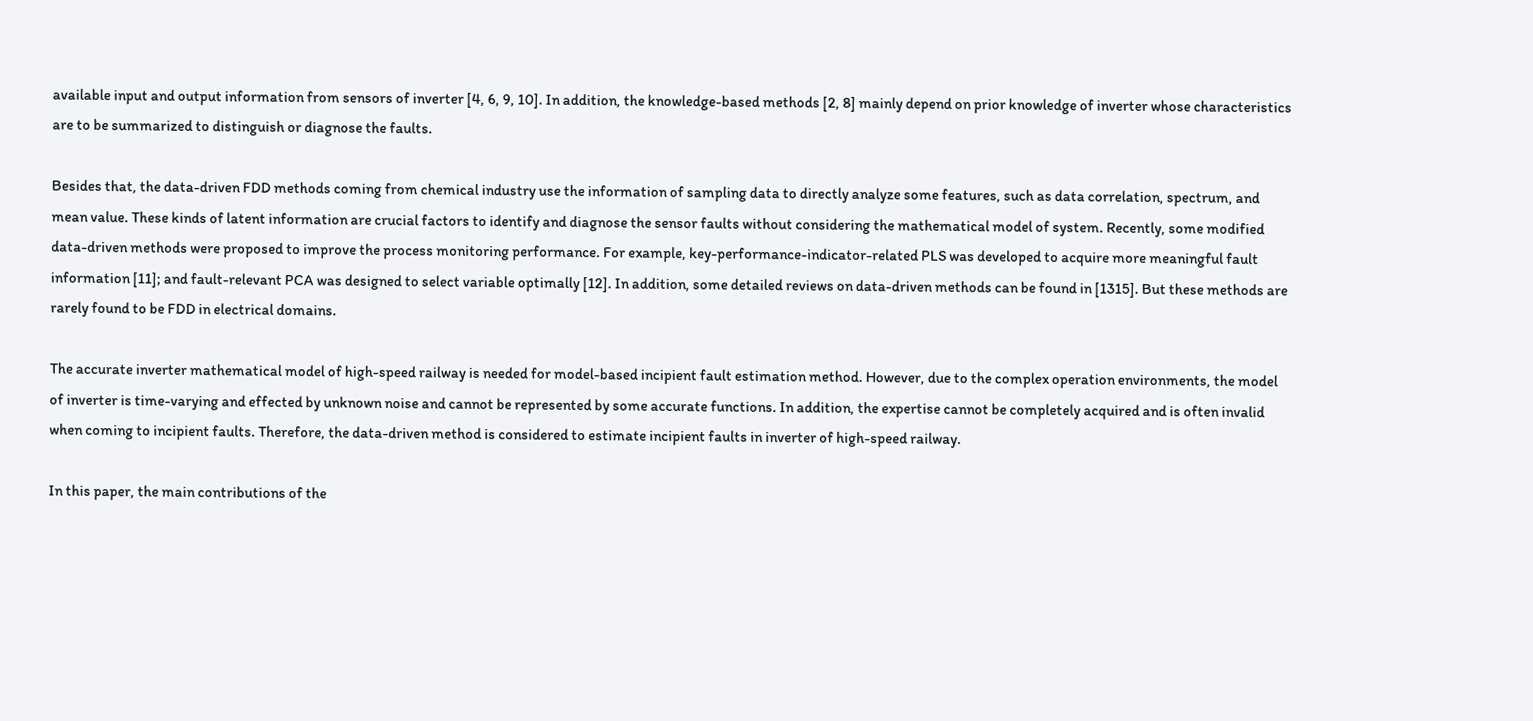available input and output information from sensors of inverter [4, 6, 9, 10]. In addition, the knowledge-based methods [2, 8] mainly depend on prior knowledge of inverter whose characteristics are to be summarized to distinguish or diagnose the faults.

Besides that, the data-driven FDD methods coming from chemical industry use the information of sampling data to directly analyze some features, such as data correlation, spectrum, and mean value. These kinds of latent information are crucial factors to identify and diagnose the sensor faults without considering the mathematical model of system. Recently, some modified data-driven methods were proposed to improve the process monitoring performance. For example, key-performance-indicator-related PLS was developed to acquire more meaningful fault information [11]; and fault-relevant PCA was designed to select variable optimally [12]. In addition, some detailed reviews on data-driven methods can be found in [1315]. But these methods are rarely found to be FDD in electrical domains.

The accurate inverter mathematical model of high-speed railway is needed for model-based incipient fault estimation method. However, due to the complex operation environments, the model of inverter is time-varying and effected by unknown noise and cannot be represented by some accurate functions. In addition, the expertise cannot be completely acquired and is often invalid when coming to incipient faults. Therefore, the data-driven method is considered to estimate incipient faults in inverter of high-speed railway.

In this paper, the main contributions of the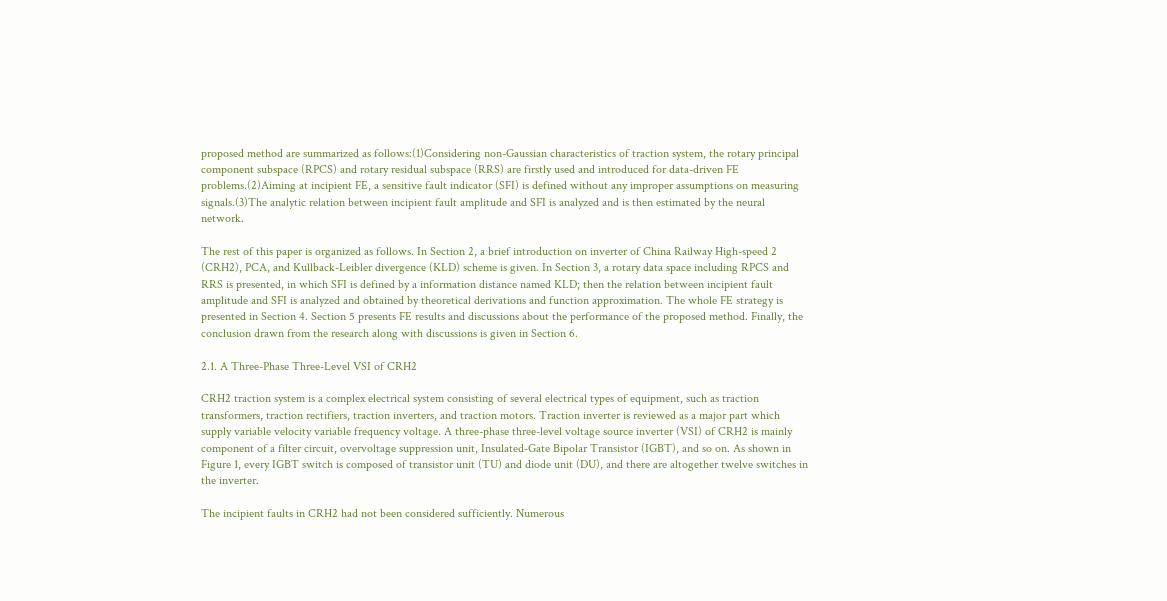proposed method are summarized as follows:(1)Considering non-Gaussian characteristics of traction system, the rotary principal component subspace (RPCS) and rotary residual subspace (RRS) are firstly used and introduced for data-driven FE problems.(2)Aiming at incipient FE, a sensitive fault indicator (SFI) is defined without any improper assumptions on measuring signals.(3)The analytic relation between incipient fault amplitude and SFI is analyzed and is then estimated by the neural network.

The rest of this paper is organized as follows. In Section 2, a brief introduction on inverter of China Railway High-speed 2 (CRH2), PCA, and Kullback-Leibler divergence (KLD) scheme is given. In Section 3, a rotary data space including RPCS and RRS is presented, in which SFI is defined by a information distance named KLD; then the relation between incipient fault amplitude and SFI is analyzed and obtained by theoretical derivations and function approximation. The whole FE strategy is presented in Section 4. Section 5 presents FE results and discussions about the performance of the proposed method. Finally, the conclusion drawn from the research along with discussions is given in Section 6.

2.1. A Three-Phase Three-Level VSI of CRH2

CRH2 traction system is a complex electrical system consisting of several electrical types of equipment, such as traction transformers, traction rectifiers, traction inverters, and traction motors. Traction inverter is reviewed as a major part which supply variable velocity variable frequency voltage. A three-phase three-level voltage source inverter (VSI) of CRH2 is mainly component of a filter circuit, overvoltage suppression unit, Insulated-Gate Bipolar Transistor (IGBT), and so on. As shown in Figure 1, every IGBT switch is composed of transistor unit (TU) and diode unit (DU), and there are altogether twelve switches in the inverter.

The incipient faults in CRH2 had not been considered sufficiently. Numerous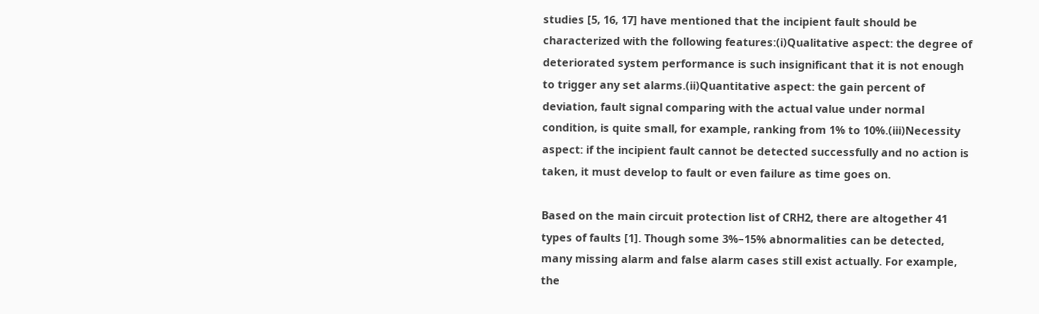studies [5, 16, 17] have mentioned that the incipient fault should be characterized with the following features:(i)Qualitative aspect: the degree of deteriorated system performance is such insignificant that it is not enough to trigger any set alarms.(ii)Quantitative aspect: the gain percent of deviation, fault signal comparing with the actual value under normal condition, is quite small, for example, ranking from 1% to 10%.(iii)Necessity aspect: if the incipient fault cannot be detected successfully and no action is taken, it must develop to fault or even failure as time goes on.

Based on the main circuit protection list of CRH2, there are altogether 41 types of faults [1]. Though some 3%–15% abnormalities can be detected, many missing alarm and false alarm cases still exist actually. For example, the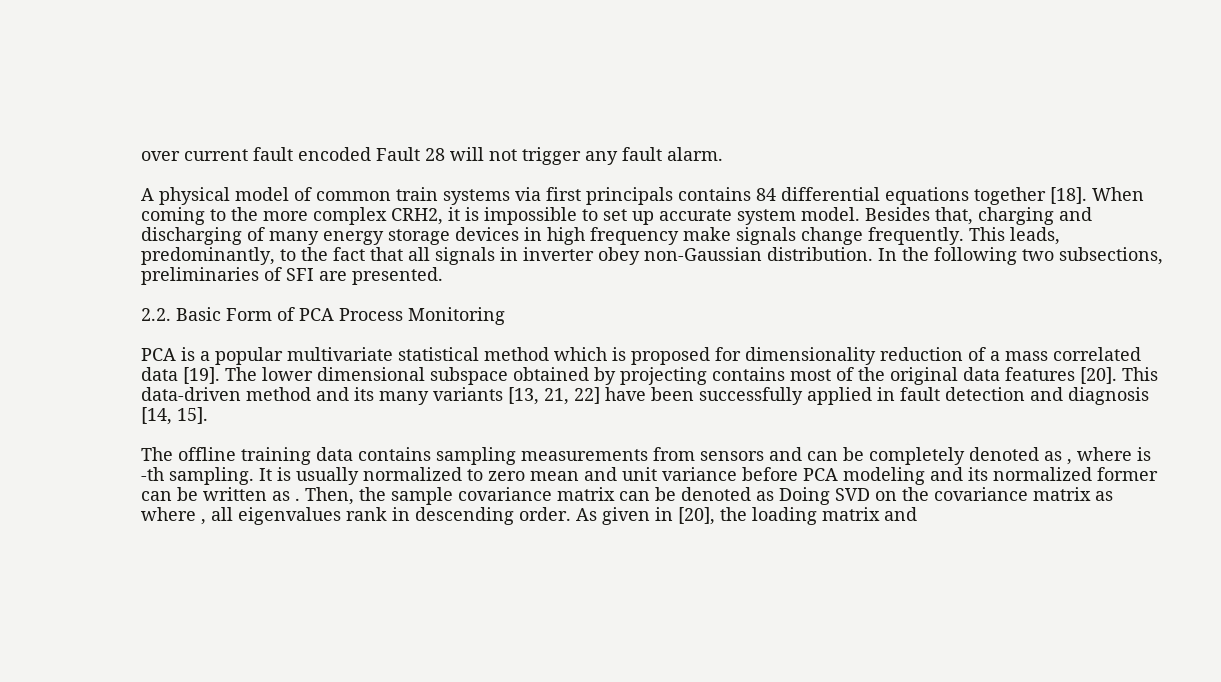over current fault encoded Fault 28 will not trigger any fault alarm.

A physical model of common train systems via first principals contains 84 differential equations together [18]. When coming to the more complex CRH2, it is impossible to set up accurate system model. Besides that, charging and discharging of many energy storage devices in high frequency make signals change frequently. This leads, predominantly, to the fact that all signals in inverter obey non-Gaussian distribution. In the following two subsections, preliminaries of SFI are presented.

2.2. Basic Form of PCA Process Monitoring

PCA is a popular multivariate statistical method which is proposed for dimensionality reduction of a mass correlated data [19]. The lower dimensional subspace obtained by projecting contains most of the original data features [20]. This data-driven method and its many variants [13, 21, 22] have been successfully applied in fault detection and diagnosis [14, 15].

The offline training data contains sampling measurements from sensors and can be completely denoted as , where is -th sampling. It is usually normalized to zero mean and unit variance before PCA modeling and its normalized former can be written as . Then, the sample covariance matrix can be denoted as Doing SVD on the covariance matrix as where , all eigenvalues rank in descending order. As given in [20], the loading matrix and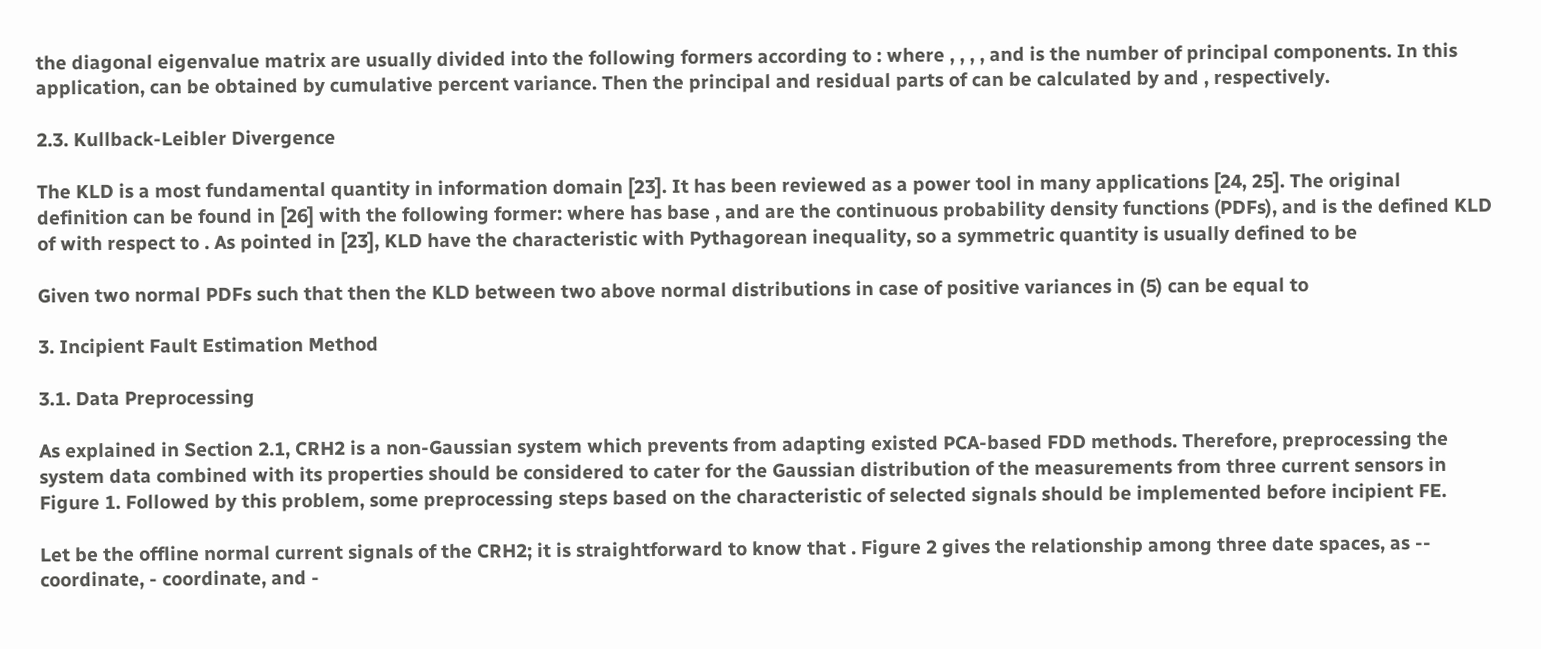the diagonal eigenvalue matrix are usually divided into the following formers according to : where , , , , and is the number of principal components. In this application, can be obtained by cumulative percent variance. Then the principal and residual parts of can be calculated by and , respectively.

2.3. Kullback-Leibler Divergence

The KLD is a most fundamental quantity in information domain [23]. It has been reviewed as a power tool in many applications [24, 25]. The original definition can be found in [26] with the following former: where has base , and are the continuous probability density functions (PDFs), and is the defined KLD of with respect to . As pointed in [23], KLD have the characteristic with Pythagorean inequality, so a symmetric quantity is usually defined to be

Given two normal PDFs such that then the KLD between two above normal distributions in case of positive variances in (5) can be equal to

3. Incipient Fault Estimation Method

3.1. Data Preprocessing

As explained in Section 2.1, CRH2 is a non-Gaussian system which prevents from adapting existed PCA-based FDD methods. Therefore, preprocessing the system data combined with its properties should be considered to cater for the Gaussian distribution of the measurements from three current sensors in Figure 1. Followed by this problem, some preprocessing steps based on the characteristic of selected signals should be implemented before incipient FE.

Let be the offline normal current signals of the CRH2; it is straightforward to know that . Figure 2 gives the relationship among three date spaces, as -- coordinate, - coordinate, and -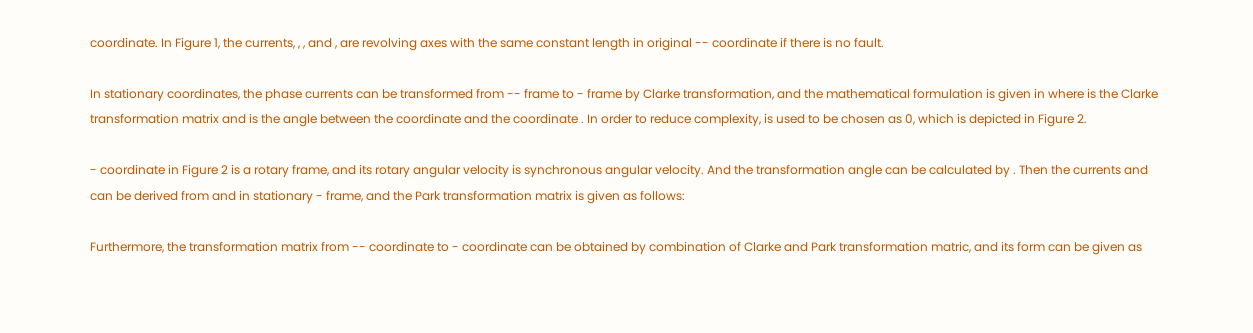coordinate. In Figure 1, the currents, , , and , are revolving axes with the same constant length in original -- coordinate if there is no fault.

In stationary coordinates, the phase currents can be transformed from -- frame to - frame by Clarke transformation, and the mathematical formulation is given in where is the Clarke transformation matrix and is the angle between the coordinate and the coordinate . In order to reduce complexity, is used to be chosen as 0, which is depicted in Figure 2.

- coordinate in Figure 2 is a rotary frame, and its rotary angular velocity is synchronous angular velocity. And the transformation angle can be calculated by . Then the currents and can be derived from and in stationary - frame, and the Park transformation matrix is given as follows:

Furthermore, the transformation matrix from -- coordinate to - coordinate can be obtained by combination of Clarke and Park transformation matric, and its form can be given as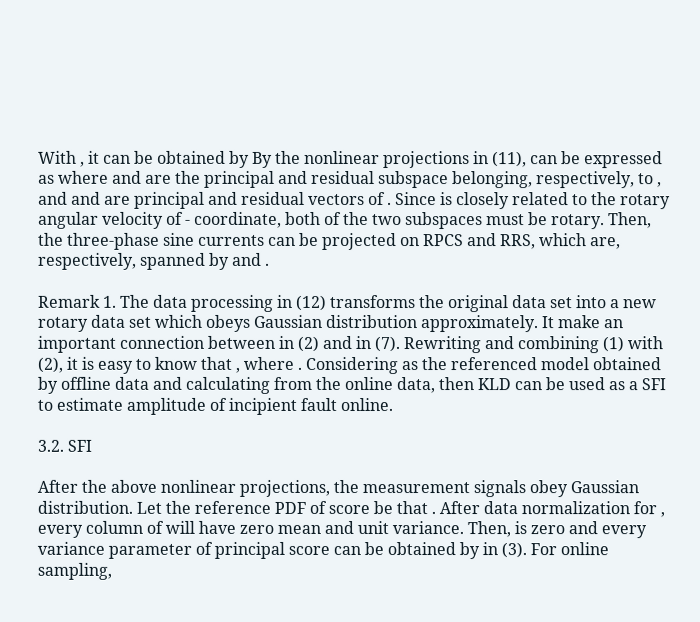With , it can be obtained by By the nonlinear projections in (11), can be expressed as where and are the principal and residual subspace belonging, respectively, to , and and are principal and residual vectors of . Since is closely related to the rotary angular velocity of - coordinate, both of the two subspaces must be rotary. Then, the three-phase sine currents can be projected on RPCS and RRS, which are, respectively, spanned by and .

Remark 1. The data processing in (12) transforms the original data set into a new rotary data set which obeys Gaussian distribution approximately. It make an important connection between in (2) and in (7). Rewriting and combining (1) with (2), it is easy to know that , where . Considering as the referenced model obtained by offline data and calculating from the online data, then KLD can be used as a SFI to estimate amplitude of incipient fault online.

3.2. SFI

After the above nonlinear projections, the measurement signals obey Gaussian distribution. Let the reference PDF of score be that . After data normalization for , every column of will have zero mean and unit variance. Then, is zero and every variance parameter of principal score can be obtained by in (3). For online sampling,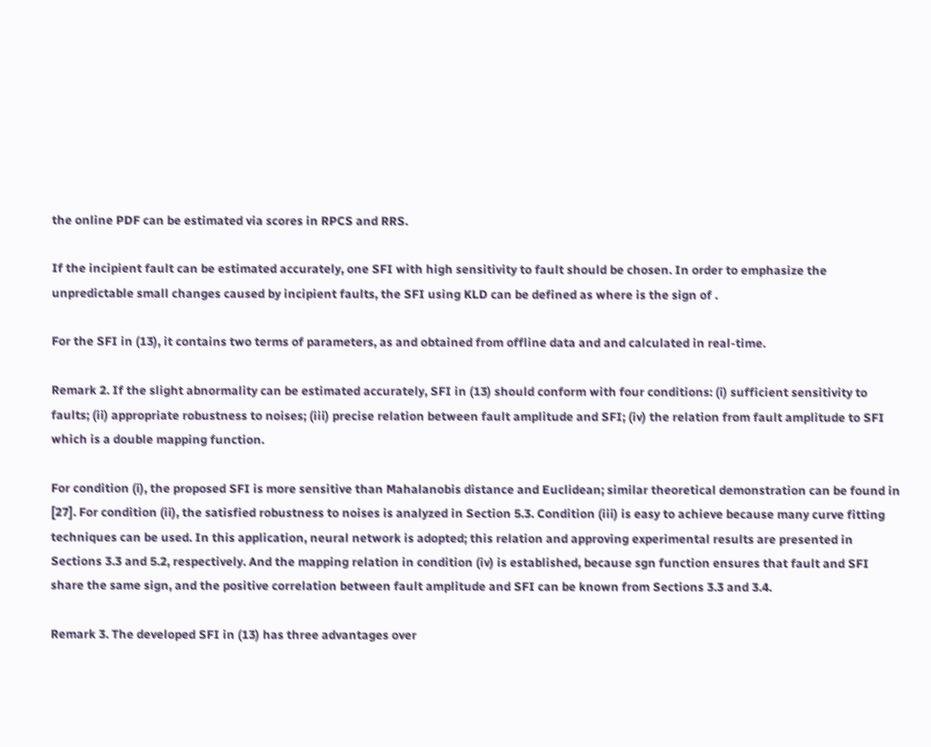the online PDF can be estimated via scores in RPCS and RRS.

If the incipient fault can be estimated accurately, one SFI with high sensitivity to fault should be chosen. In order to emphasize the unpredictable small changes caused by incipient faults, the SFI using KLD can be defined as where is the sign of .

For the SFI in (13), it contains two terms of parameters, as and obtained from offline data and and calculated in real-time.

Remark 2. If the slight abnormality can be estimated accurately, SFI in (13) should conform with four conditions: (i) sufficient sensitivity to faults; (ii) appropriate robustness to noises; (iii) precise relation between fault amplitude and SFI; (iv) the relation from fault amplitude to SFI which is a double mapping function.

For condition (i), the proposed SFI is more sensitive than Mahalanobis distance and Euclidean; similar theoretical demonstration can be found in [27]. For condition (ii), the satisfied robustness to noises is analyzed in Section 5.3. Condition (iii) is easy to achieve because many curve fitting techniques can be used. In this application, neural network is adopted; this relation and approving experimental results are presented in Sections 3.3 and 5.2, respectively. And the mapping relation in condition (iv) is established, because sgn function ensures that fault and SFI share the same sign, and the positive correlation between fault amplitude and SFI can be known from Sections 3.3 and 3.4.

Remark 3. The developed SFI in (13) has three advantages over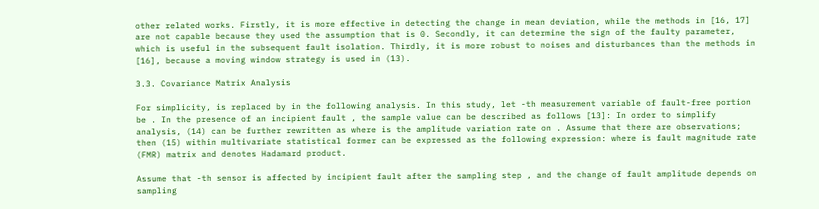other related works. Firstly, it is more effective in detecting the change in mean deviation, while the methods in [16, 17] are not capable because they used the assumption that is 0. Secondly, it can determine the sign of the faulty parameter, which is useful in the subsequent fault isolation. Thirdly, it is more robust to noises and disturbances than the methods in [16], because a moving window strategy is used in (13).

3.3. Covariance Matrix Analysis

For simplicity, is replaced by in the following analysis. In this study, let -th measurement variable of fault-free portion be . In the presence of an incipient fault , the sample value can be described as follows [13]: In order to simplify analysis, (14) can be further rewritten as where is the amplitude variation rate on . Assume that there are observations; then (15) within multivariate statistical former can be expressed as the following expression: where is fault magnitude rate (FMR) matrix and denotes Hadamard product.

Assume that -th sensor is affected by incipient fault after the sampling step , and the change of fault amplitude depends on sampling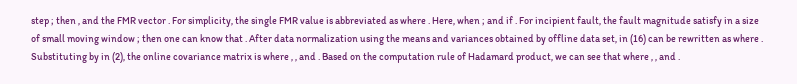step ; then , and the FMR vector . For simplicity, the single FMR value is abbreviated as where . Here, when ; and if . For incipient fault, the fault magnitude satisfy in a size of small moving window ; then one can know that . After data normalization using the means and variances obtained by offline data set, in (16) can be rewritten as where . Substituting by in (2), the online covariance matrix is where , , and . Based on the computation rule of Hadamard product, we can see that where , , and .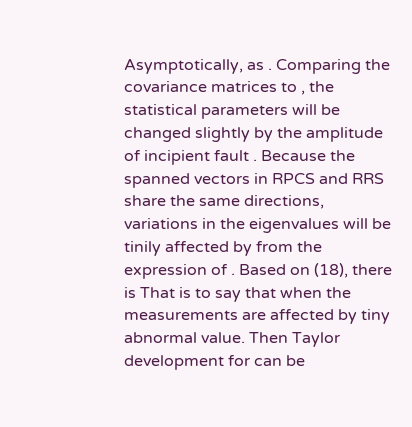Asymptotically, as . Comparing the covariance matrices to , the statistical parameters will be changed slightly by the amplitude of incipient fault . Because the spanned vectors in RPCS and RRS share the same directions, variations in the eigenvalues will be tinily affected by from the expression of . Based on (18), there is That is to say that when the measurements are affected by tiny abnormal value. Then Taylor development for can be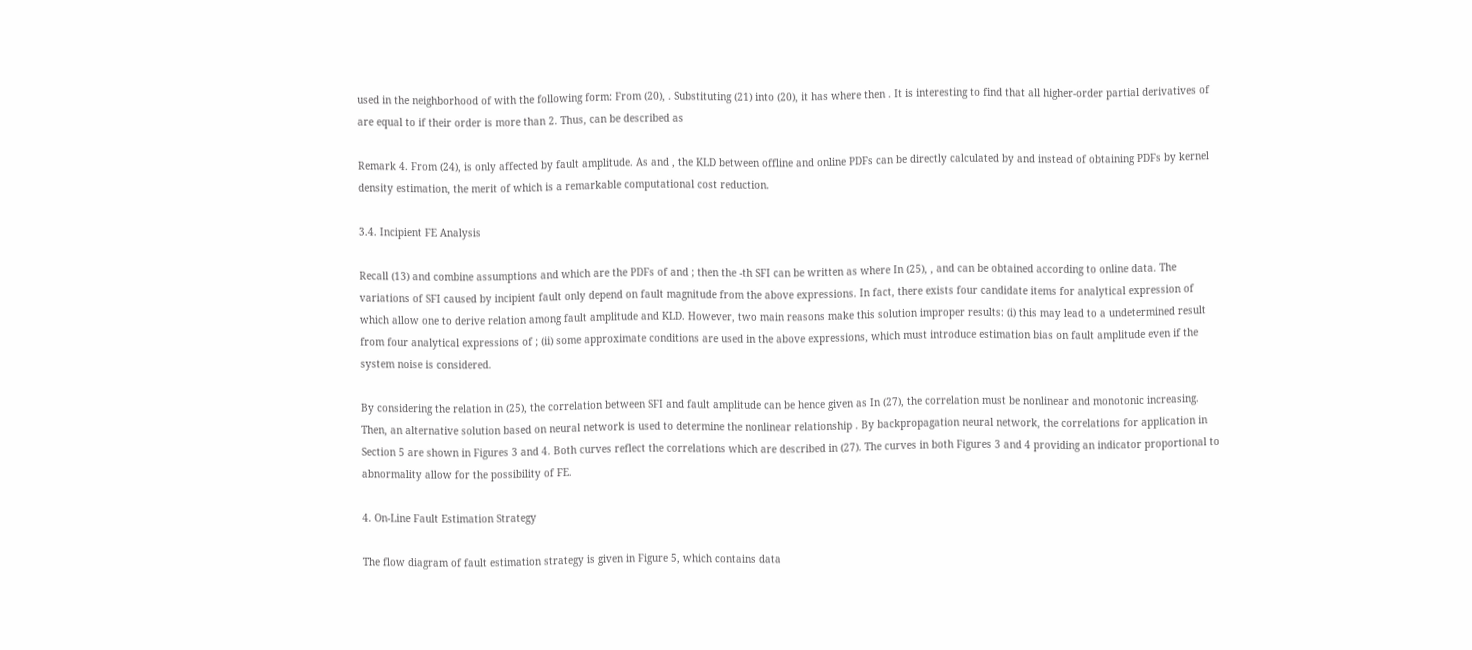used in the neighborhood of with the following form: From (20), . Substituting (21) into (20), it has where then . It is interesting to find that all higher-order partial derivatives of are equal to if their order is more than 2. Thus, can be described as

Remark 4. From (24), is only affected by fault amplitude. As and , the KLD between offline and online PDFs can be directly calculated by and instead of obtaining PDFs by kernel density estimation, the merit of which is a remarkable computational cost reduction.

3.4. Incipient FE Analysis

Recall (13) and combine assumptions and which are the PDFs of and ; then the -th SFI can be written as where In (25), , and can be obtained according to online data. The variations of SFI caused by incipient fault only depend on fault magnitude from the above expressions. In fact, there exists four candidate items for analytical expression of which allow one to derive relation among fault amplitude and KLD. However, two main reasons make this solution improper results: (i) this may lead to a undetermined result from four analytical expressions of ; (ii) some approximate conditions are used in the above expressions, which must introduce estimation bias on fault amplitude even if the system noise is considered.

By considering the relation in (25), the correlation between SFI and fault amplitude can be hence given as In (27), the correlation must be nonlinear and monotonic increasing. Then, an alternative solution based on neural network is used to determine the nonlinear relationship . By backpropagation neural network, the correlations for application in Section 5 are shown in Figures 3 and 4. Both curves reflect the correlations which are described in (27). The curves in both Figures 3 and 4 providing an indicator proportional to abnormality allow for the possibility of FE.

4. On-Line Fault Estimation Strategy

The flow diagram of fault estimation strategy is given in Figure 5, which contains data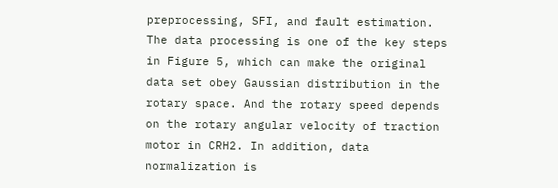preprocessing, SFI, and fault estimation. The data processing is one of the key steps in Figure 5, which can make the original data set obey Gaussian distribution in the rotary space. And the rotary speed depends on the rotary angular velocity of traction motor in CRH2. In addition, data normalization is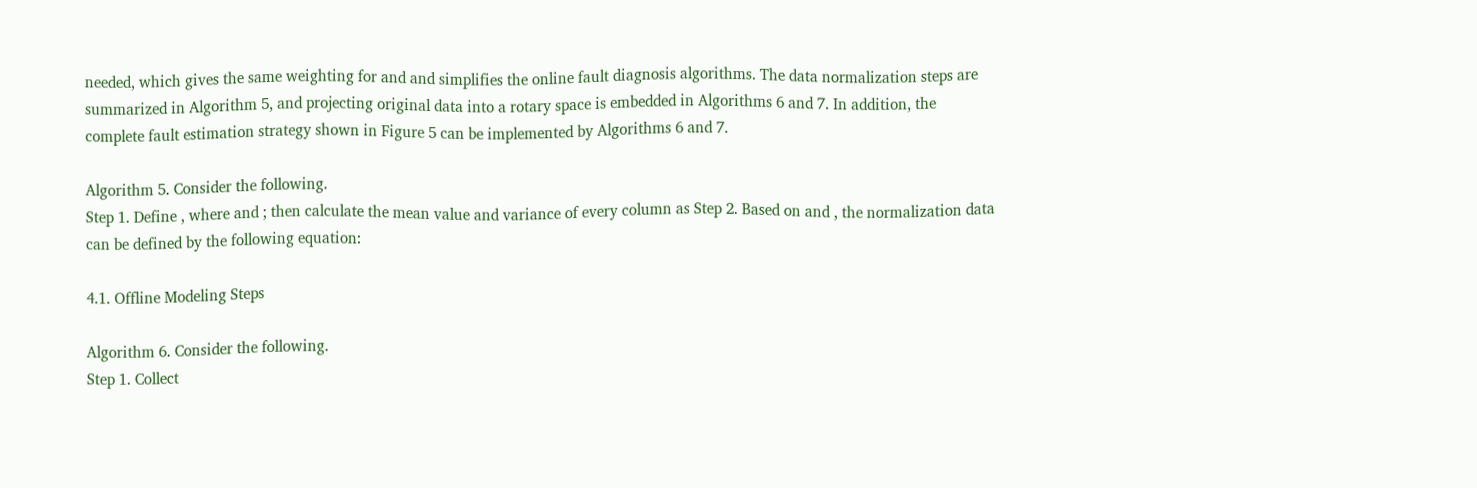needed, which gives the same weighting for and and simplifies the online fault diagnosis algorithms. The data normalization steps are summarized in Algorithm 5, and projecting original data into a rotary space is embedded in Algorithms 6 and 7. In addition, the complete fault estimation strategy shown in Figure 5 can be implemented by Algorithms 6 and 7.

Algorithm 5. Consider the following.
Step 1. Define , where and ; then calculate the mean value and variance of every column as Step 2. Based on and , the normalization data can be defined by the following equation:

4.1. Offline Modeling Steps

Algorithm 6. Consider the following.
Step 1. Collect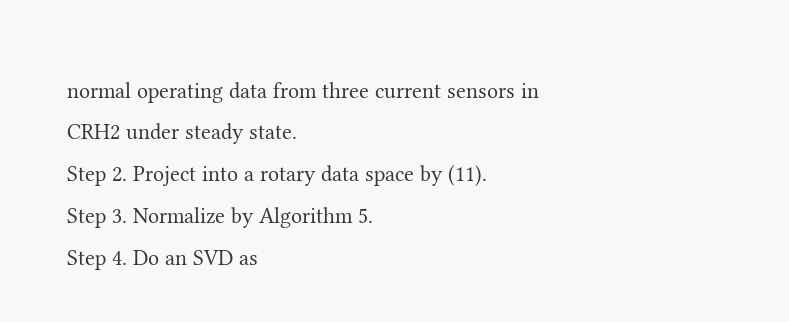normal operating data from three current sensors in CRH2 under steady state.
Step 2. Project into a rotary data space by (11).
Step 3. Normalize by Algorithm 5.
Step 4. Do an SVD as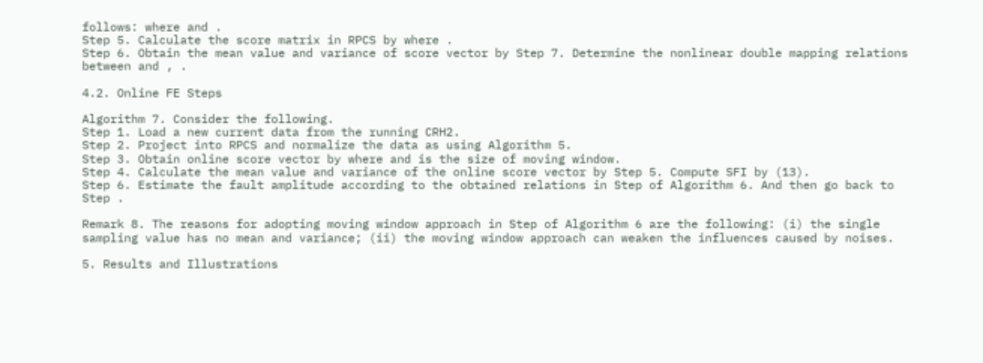follows: where and .
Step 5. Calculate the score matrix in RPCS by where .
Step 6. Obtain the mean value and variance of score vector by Step 7. Determine the nonlinear double mapping relations between and , .

4.2. Online FE Steps

Algorithm 7. Consider the following.
Step 1. Load a new current data from the running CRH2.
Step 2. Project into RPCS and normalize the data as using Algorithm 5.
Step 3. Obtain online score vector by where and is the size of moving window.
Step 4. Calculate the mean value and variance of the online score vector by Step 5. Compute SFI by (13).
Step 6. Estimate the fault amplitude according to the obtained relations in Step of Algorithm 6. And then go back to Step .

Remark 8. The reasons for adopting moving window approach in Step of Algorithm 6 are the following: (i) the single sampling value has no mean and variance; (ii) the moving window approach can weaken the influences caused by noises.

5. Results and Illustrations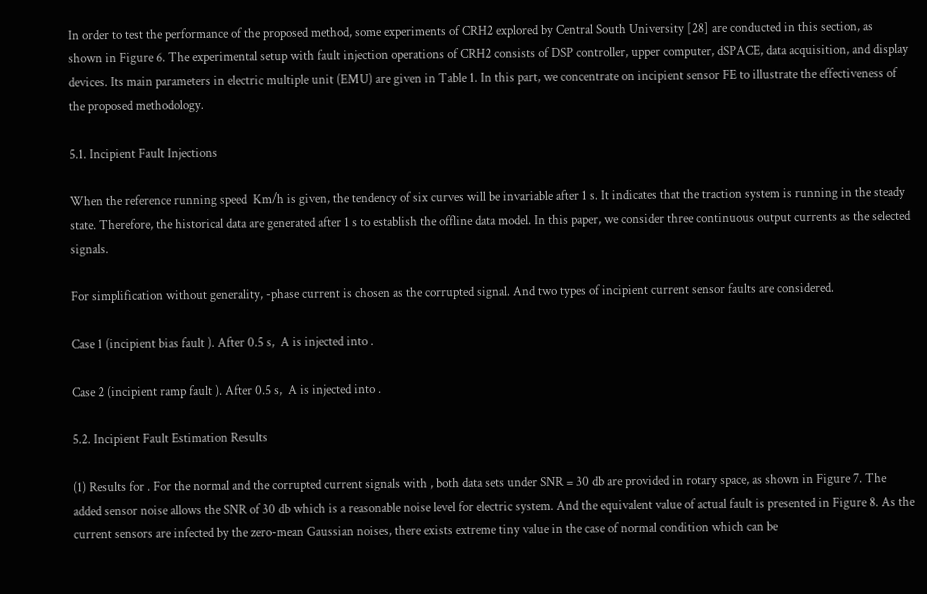In order to test the performance of the proposed method, some experiments of CRH2 explored by Central South University [28] are conducted in this section, as shown in Figure 6. The experimental setup with fault injection operations of CRH2 consists of DSP controller, upper computer, dSPACE, data acquisition, and display devices. Its main parameters in electric multiple unit (EMU) are given in Table 1. In this part, we concentrate on incipient sensor FE to illustrate the effectiveness of the proposed methodology.

5.1. Incipient Fault Injections

When the reference running speed  Km/h is given, the tendency of six curves will be invariable after 1 s. It indicates that the traction system is running in the steady state. Therefore, the historical data are generated after 1 s to establish the offline data model. In this paper, we consider three continuous output currents as the selected signals.

For simplification without generality, -phase current is chosen as the corrupted signal. And two types of incipient current sensor faults are considered.

Case 1 (incipient bias fault ). After 0.5 s,  A is injected into .

Case 2 (incipient ramp fault ). After 0.5 s,  A is injected into .

5.2. Incipient Fault Estimation Results

(1) Results for . For the normal and the corrupted current signals with , both data sets under SNR = 30 db are provided in rotary space, as shown in Figure 7. The added sensor noise allows the SNR of 30 db which is a reasonable noise level for electric system. And the equivalent value of actual fault is presented in Figure 8. As the current sensors are infected by the zero-mean Gaussian noises, there exists extreme tiny value in the case of normal condition which can be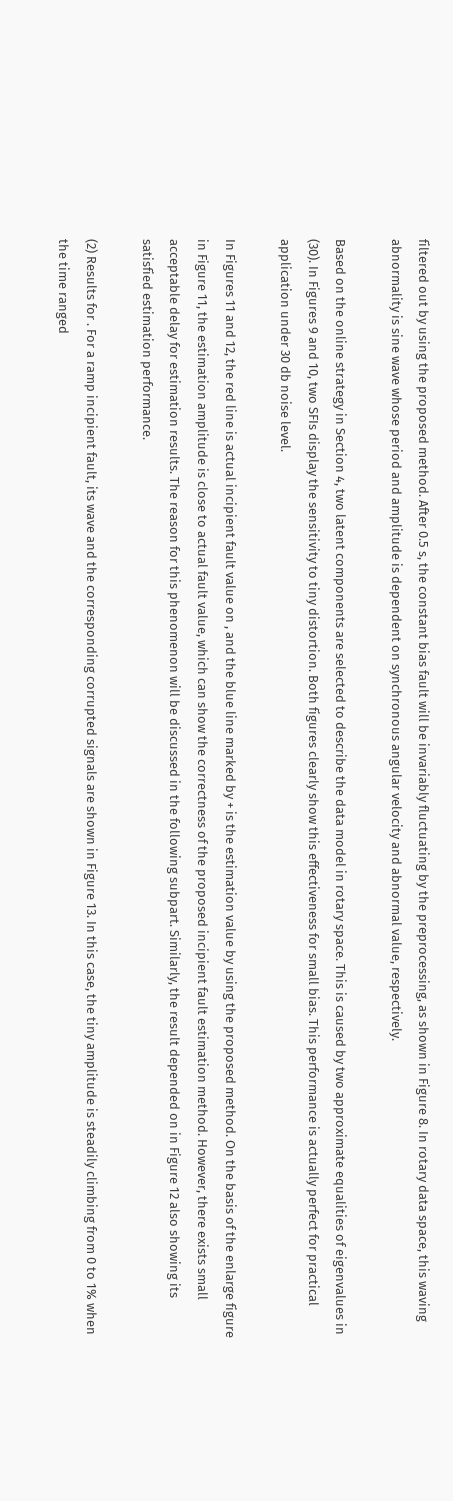filtered out by using the proposed method. After 0.5 s, the constant bias fault will be invariably fluctuating by the preprocessing, as shown in Figure 8. In rotary data space, this waving abnormality is sine wave whose period and amplitude is dependent on synchronous angular velocity and abnormal value, respectively.

Based on the online strategy in Section 4, two latent components are selected to describe the data model in rotary space. This is caused by two approximate equalities of eigenvalues in (30). In Figures 9 and 10, two SFIs display the sensitivity to tiny distortion. Both figures clearly show this effectiveness for small bias. This performance is actually perfect for practical application under 30 db noise level.

In Figures 11 and 12, the red line is actual incipient fault value on , and the blue line marked by + is the estimation value by using the proposed method. On the basis of the enlarge figure in Figure 11, the estimation amplitude is close to actual fault value, which can show the correctness of the proposed incipient fault estimation method. However, there exists small acceptable delay for estimation results. The reason for this phenomenon will be discussed in the following subpart. Similarly, the result depended on in Figure 12 also showing its satisfied estimation performance.

(2) Results for . For a ramp incipient fault, its wave and the corresponding corrupted signals are shown in Figure 13. In this case, the tiny amplitude is steadily climbing from 0 to 1% when the time ranged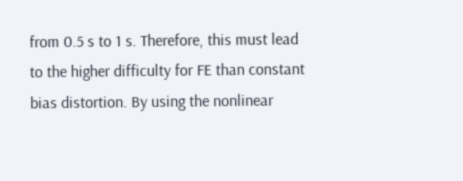from 0.5 s to 1 s. Therefore, this must lead to the higher difficulty for FE than constant bias distortion. By using the nonlinear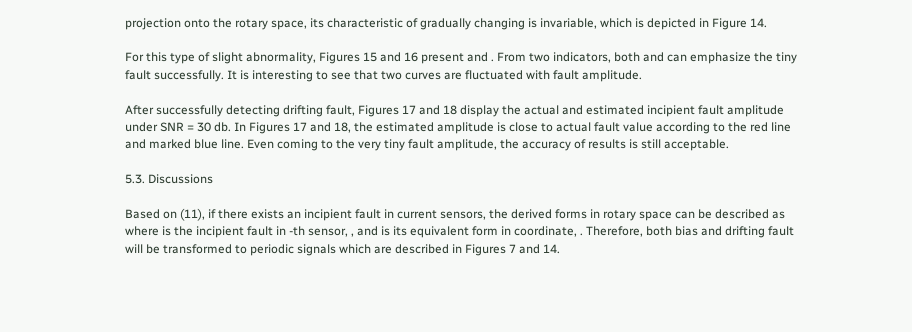projection onto the rotary space, its characteristic of gradually changing is invariable, which is depicted in Figure 14.

For this type of slight abnormality, Figures 15 and 16 present and . From two indicators, both and can emphasize the tiny fault successfully. It is interesting to see that two curves are fluctuated with fault amplitude.

After successfully detecting drifting fault, Figures 17 and 18 display the actual and estimated incipient fault amplitude under SNR = 30 db. In Figures 17 and 18, the estimated amplitude is close to actual fault value according to the red line and marked blue line. Even coming to the very tiny fault amplitude, the accuracy of results is still acceptable.

5.3. Discussions

Based on (11), if there exists an incipient fault in current sensors, the derived forms in rotary space can be described as where is the incipient fault in -th sensor, , and is its equivalent form in coordinate, . Therefore, both bias and drifting fault will be transformed to periodic signals which are described in Figures 7 and 14.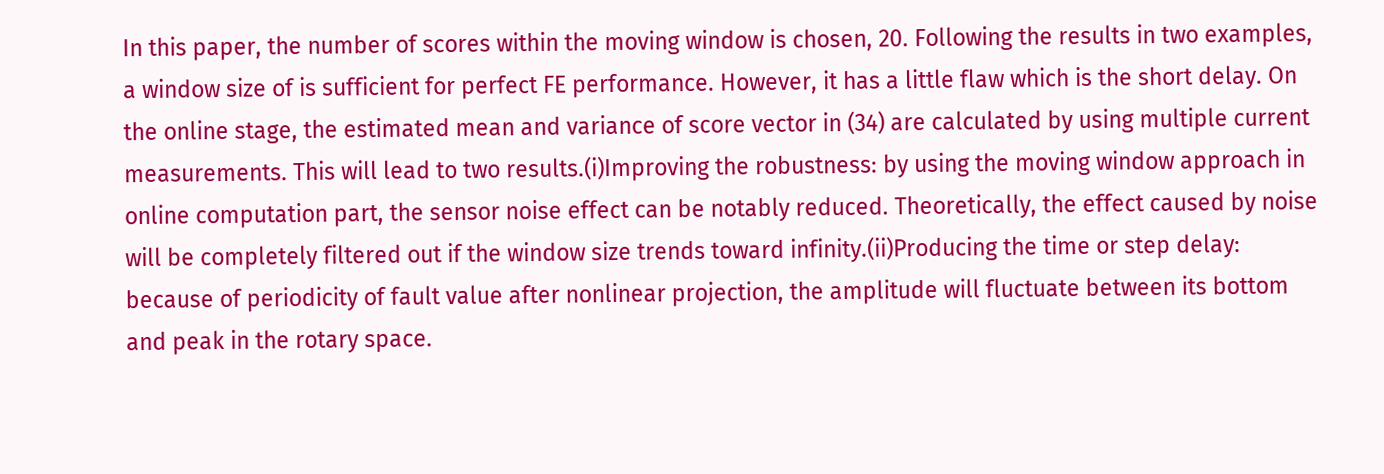In this paper, the number of scores within the moving window is chosen, 20. Following the results in two examples, a window size of is sufficient for perfect FE performance. However, it has a little flaw which is the short delay. On the online stage, the estimated mean and variance of score vector in (34) are calculated by using multiple current measurements. This will lead to two results.(i)Improving the robustness: by using the moving window approach in online computation part, the sensor noise effect can be notably reduced. Theoretically, the effect caused by noise will be completely filtered out if the window size trends toward infinity.(ii)Producing the time or step delay: because of periodicity of fault value after nonlinear projection, the amplitude will fluctuate between its bottom and peak in the rotary space.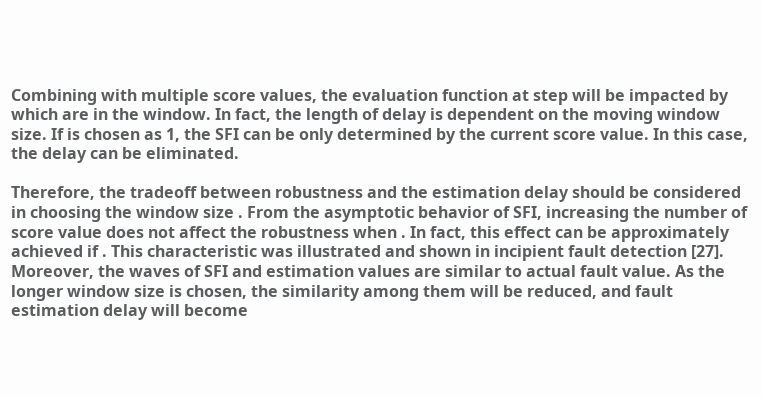Combining with multiple score values, the evaluation function at step will be impacted by which are in the window. In fact, the length of delay is dependent on the moving window size. If is chosen as 1, the SFI can be only determined by the current score value. In this case, the delay can be eliminated.

Therefore, the tradeoff between robustness and the estimation delay should be considered in choosing the window size . From the asymptotic behavior of SFI, increasing the number of score value does not affect the robustness when . In fact, this effect can be approximately achieved if . This characteristic was illustrated and shown in incipient fault detection [27]. Moreover, the waves of SFI and estimation values are similar to actual fault value. As the longer window size is chosen, the similarity among them will be reduced, and fault estimation delay will become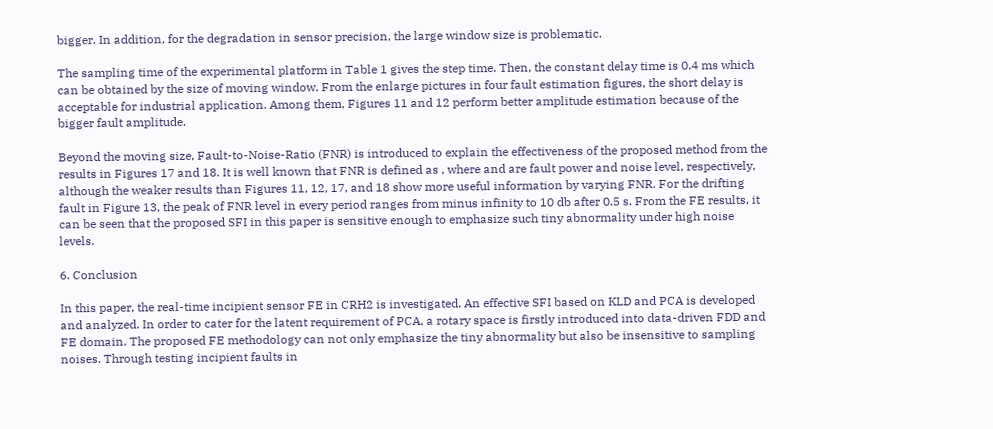bigger. In addition, for the degradation in sensor precision, the large window size is problematic.

The sampling time of the experimental platform in Table 1 gives the step time. Then, the constant delay time is 0.4 ms which can be obtained by the size of moving window. From the enlarge pictures in four fault estimation figures, the short delay is acceptable for industrial application. Among them, Figures 11 and 12 perform better amplitude estimation because of the bigger fault amplitude.

Beyond the moving size, Fault-to-Noise-Ratio (FNR) is introduced to explain the effectiveness of the proposed method from the results in Figures 17 and 18. It is well known that FNR is defined as , where and are fault power and noise level, respectively, although the weaker results than Figures 11, 12, 17, and 18 show more useful information by varying FNR. For the drifting fault in Figure 13, the peak of FNR level in every period ranges from minus infinity to 10 db after 0.5 s. From the FE results, it can be seen that the proposed SFI in this paper is sensitive enough to emphasize such tiny abnormality under high noise levels.

6. Conclusion

In this paper, the real-time incipient sensor FE in CRH2 is investigated. An effective SFI based on KLD and PCA is developed and analyzed. In order to cater for the latent requirement of PCA, a rotary space is firstly introduced into data-driven FDD and FE domain. The proposed FE methodology can not only emphasize the tiny abnormality but also be insensitive to sampling noises. Through testing incipient faults in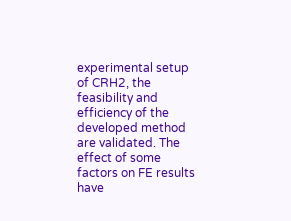experimental setup of CRH2, the feasibility and efficiency of the developed method are validated. The effect of some factors on FE results have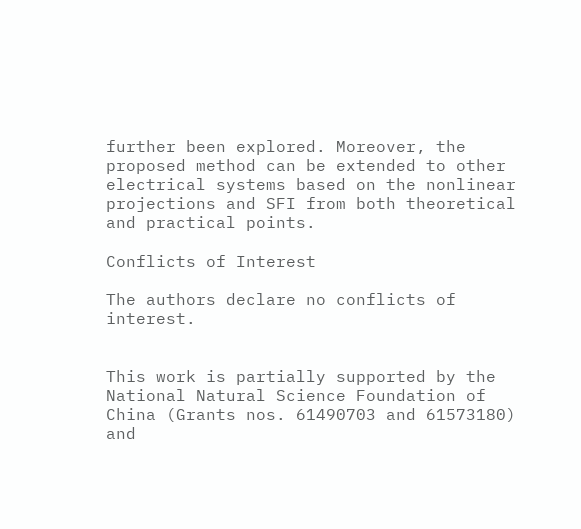further been explored. Moreover, the proposed method can be extended to other electrical systems based on the nonlinear projections and SFI from both theoretical and practical points.

Conflicts of Interest

The authors declare no conflicts of interest.


This work is partially supported by the National Natural Science Foundation of China (Grants nos. 61490703 and 61573180) and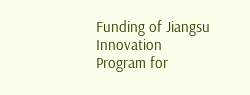Funding of Jiangsu Innovation Program for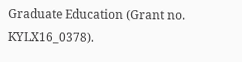Graduate Education (Grant no. KYLX16_0378).